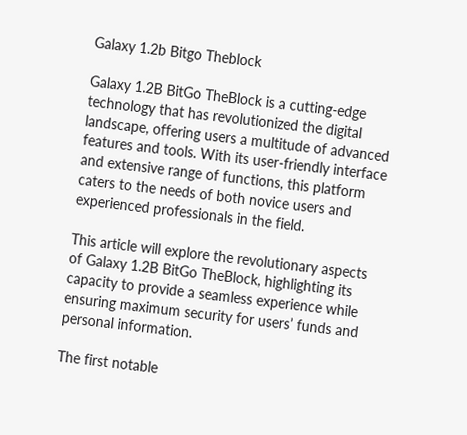Galaxy 1.2b Bitgo Theblock

Galaxy 1.2B BitGo TheBlock is a cutting-edge technology that has revolutionized the digital landscape, offering users a multitude of advanced features and tools. With its user-friendly interface and extensive range of functions, this platform caters to the needs of both novice users and experienced professionals in the field.

This article will explore the revolutionary aspects of Galaxy 1.2B BitGo TheBlock, highlighting its capacity to provide a seamless experience while ensuring maximum security for users’ funds and personal information.

The first notable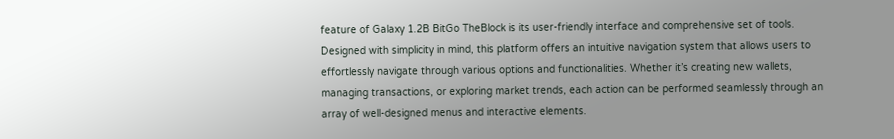feature of Galaxy 1.2B BitGo TheBlock is its user-friendly interface and comprehensive set of tools. Designed with simplicity in mind, this platform offers an intuitive navigation system that allows users to effortlessly navigate through various options and functionalities. Whether it’s creating new wallets, managing transactions, or exploring market trends, each action can be performed seamlessly through an array of well-designed menus and interactive elements.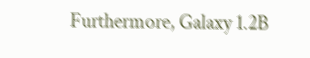Furthermore, Galaxy 1.2B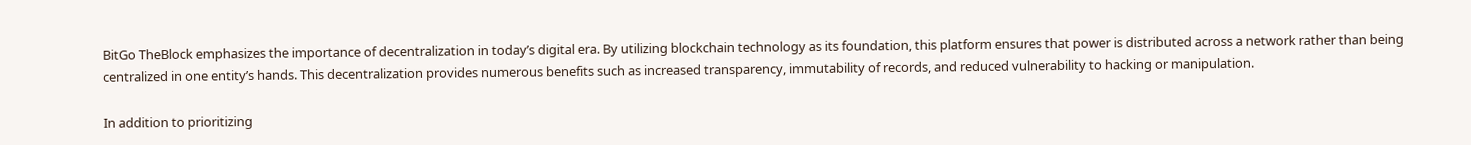BitGo TheBlock emphasizes the importance of decentralization in today’s digital era. By utilizing blockchain technology as its foundation, this platform ensures that power is distributed across a network rather than being centralized in one entity’s hands. This decentralization provides numerous benefits such as increased transparency, immutability of records, and reduced vulnerability to hacking or manipulation.

In addition to prioritizing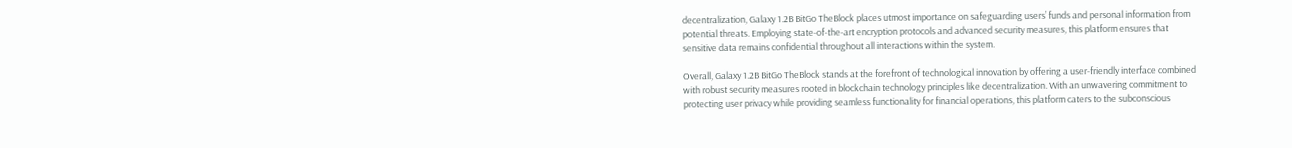decentralization, Galaxy 1.2B BitGo TheBlock places utmost importance on safeguarding users’ funds and personal information from potential threats. Employing state-of-the-art encryption protocols and advanced security measures, this platform ensures that sensitive data remains confidential throughout all interactions within the system.

Overall, Galaxy 1.2B BitGo TheBlock stands at the forefront of technological innovation by offering a user-friendly interface combined with robust security measures rooted in blockchain technology principles like decentralization. With an unwavering commitment to protecting user privacy while providing seamless functionality for financial operations, this platform caters to the subconscious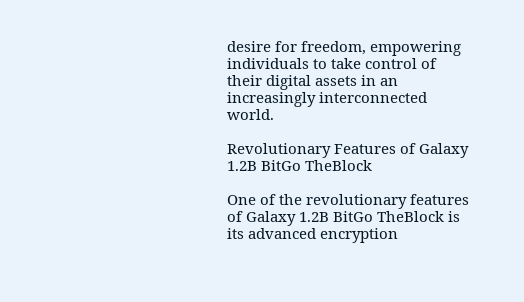desire for freedom, empowering individuals to take control of their digital assets in an increasingly interconnected world.

Revolutionary Features of Galaxy 1.2B BitGo TheBlock

One of the revolutionary features of Galaxy 1.2B BitGo TheBlock is its advanced encryption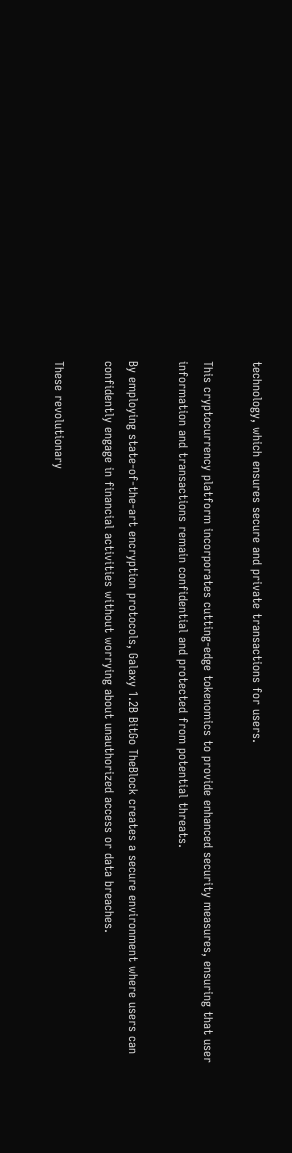technology, which ensures secure and private transactions for users.

This cryptocurrency platform incorporates cutting-edge tokenomics to provide enhanced security measures, ensuring that user information and transactions remain confidential and protected from potential threats.

By employing state-of-the-art encryption protocols, Galaxy 1.2B BitGo TheBlock creates a secure environment where users can confidently engage in financial activities without worrying about unauthorized access or data breaches.

These revolutionary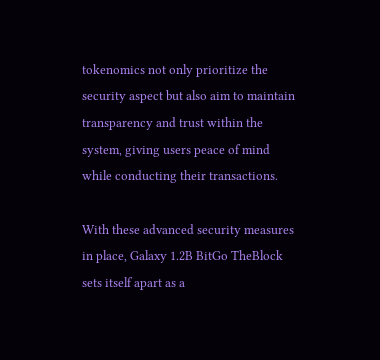tokenomics not only prioritize the security aspect but also aim to maintain transparency and trust within the system, giving users peace of mind while conducting their transactions.

With these advanced security measures in place, Galaxy 1.2B BitGo TheBlock sets itself apart as a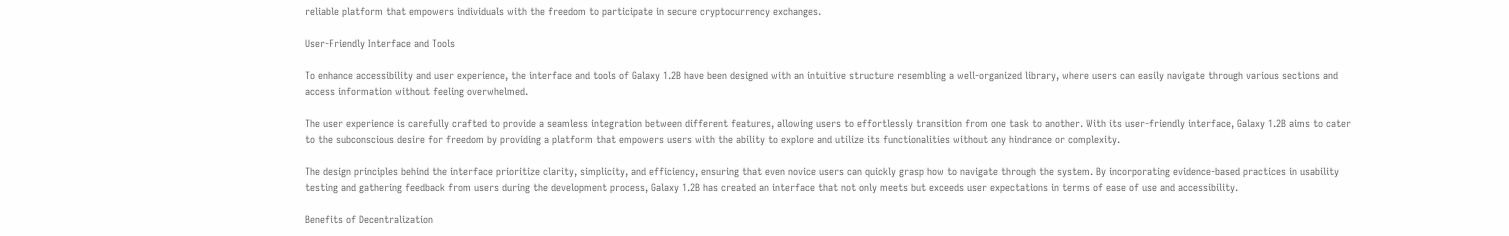reliable platform that empowers individuals with the freedom to participate in secure cryptocurrency exchanges.

User-Friendly Interface and Tools

To enhance accessibility and user experience, the interface and tools of Galaxy 1.2B have been designed with an intuitive structure resembling a well-organized library, where users can easily navigate through various sections and access information without feeling overwhelmed.

The user experience is carefully crafted to provide a seamless integration between different features, allowing users to effortlessly transition from one task to another. With its user-friendly interface, Galaxy 1.2B aims to cater to the subconscious desire for freedom by providing a platform that empowers users with the ability to explore and utilize its functionalities without any hindrance or complexity.

The design principles behind the interface prioritize clarity, simplicity, and efficiency, ensuring that even novice users can quickly grasp how to navigate through the system. By incorporating evidence-based practices in usability testing and gathering feedback from users during the development process, Galaxy 1.2B has created an interface that not only meets but exceeds user expectations in terms of ease of use and accessibility.

Benefits of Decentralization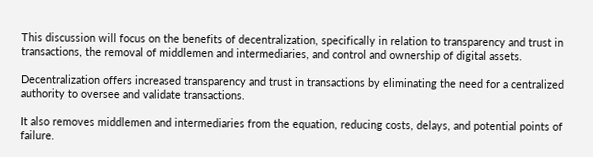This discussion will focus on the benefits of decentralization, specifically in relation to transparency and trust in transactions, the removal of middlemen and intermediaries, and control and ownership of digital assets.

Decentralization offers increased transparency and trust in transactions by eliminating the need for a centralized authority to oversee and validate transactions.

It also removes middlemen and intermediaries from the equation, reducing costs, delays, and potential points of failure.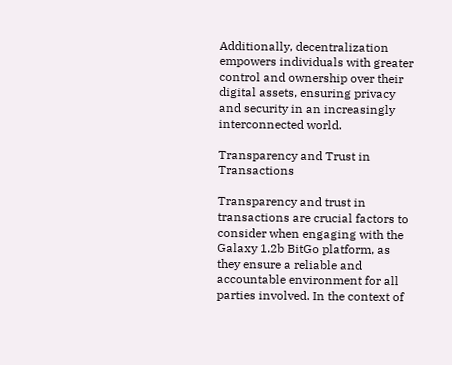Additionally, decentralization empowers individuals with greater control and ownership over their digital assets, ensuring privacy and security in an increasingly interconnected world.

Transparency and Trust in Transactions

Transparency and trust in transactions are crucial factors to consider when engaging with the Galaxy 1.2b BitGo platform, as they ensure a reliable and accountable environment for all parties involved. In the context of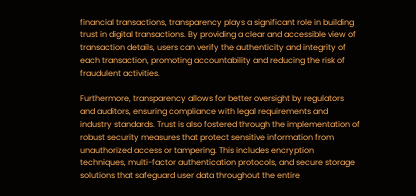financial transactions, transparency plays a significant role in building trust in digital transactions. By providing a clear and accessible view of transaction details, users can verify the authenticity and integrity of each transaction, promoting accountability and reducing the risk of fraudulent activities.

Furthermore, transparency allows for better oversight by regulators and auditors, ensuring compliance with legal requirements and industry standards. Trust is also fostered through the implementation of robust security measures that protect sensitive information from unauthorized access or tampering. This includes encryption techniques, multi-factor authentication protocols, and secure storage solutions that safeguard user data throughout the entire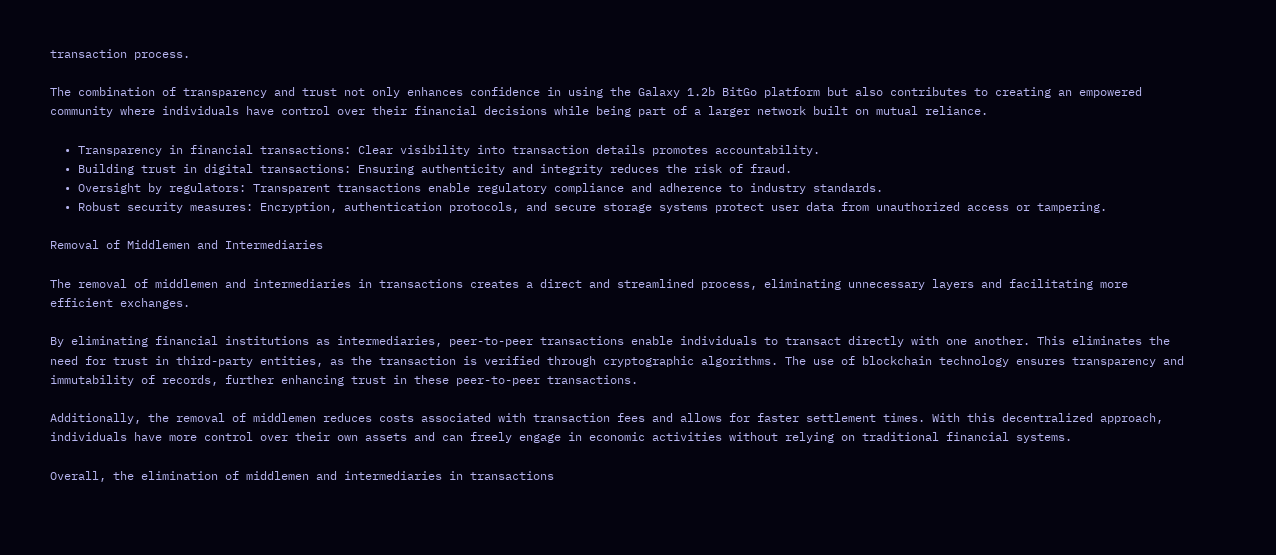transaction process.

The combination of transparency and trust not only enhances confidence in using the Galaxy 1.2b BitGo platform but also contributes to creating an empowered community where individuals have control over their financial decisions while being part of a larger network built on mutual reliance.

  • Transparency in financial transactions: Clear visibility into transaction details promotes accountability.
  • Building trust in digital transactions: Ensuring authenticity and integrity reduces the risk of fraud.
  • Oversight by regulators: Transparent transactions enable regulatory compliance and adherence to industry standards.
  • Robust security measures: Encryption, authentication protocols, and secure storage systems protect user data from unauthorized access or tampering.

Removal of Middlemen and Intermediaries

The removal of middlemen and intermediaries in transactions creates a direct and streamlined process, eliminating unnecessary layers and facilitating more efficient exchanges.

By eliminating financial institutions as intermediaries, peer-to-peer transactions enable individuals to transact directly with one another. This eliminates the need for trust in third-party entities, as the transaction is verified through cryptographic algorithms. The use of blockchain technology ensures transparency and immutability of records, further enhancing trust in these peer-to-peer transactions.

Additionally, the removal of middlemen reduces costs associated with transaction fees and allows for faster settlement times. With this decentralized approach, individuals have more control over their own assets and can freely engage in economic activities without relying on traditional financial systems.

Overall, the elimination of middlemen and intermediaries in transactions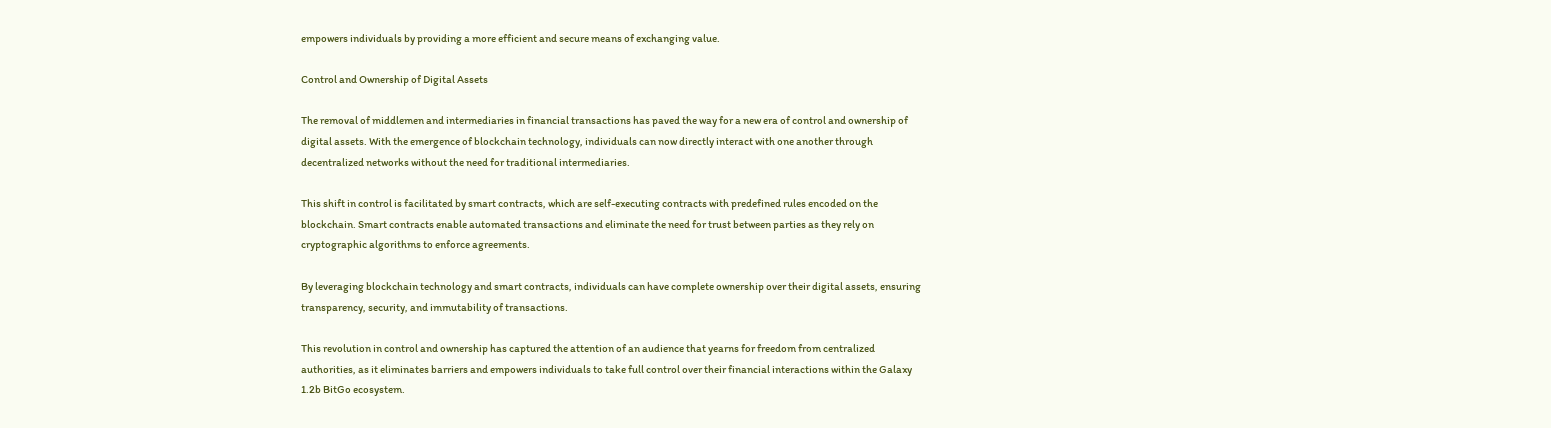empowers individuals by providing a more efficient and secure means of exchanging value.

Control and Ownership of Digital Assets

The removal of middlemen and intermediaries in financial transactions has paved the way for a new era of control and ownership of digital assets. With the emergence of blockchain technology, individuals can now directly interact with one another through decentralized networks without the need for traditional intermediaries.

This shift in control is facilitated by smart contracts, which are self-executing contracts with predefined rules encoded on the blockchain. Smart contracts enable automated transactions and eliminate the need for trust between parties as they rely on cryptographic algorithms to enforce agreements.

By leveraging blockchain technology and smart contracts, individuals can have complete ownership over their digital assets, ensuring transparency, security, and immutability of transactions.

This revolution in control and ownership has captured the attention of an audience that yearns for freedom from centralized authorities, as it eliminates barriers and empowers individuals to take full control over their financial interactions within the Galaxy 1.2b BitGo ecosystem.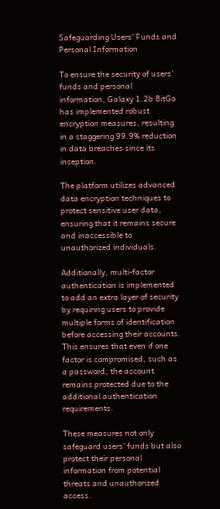Safeguarding Users’ Funds and Personal Information

To ensure the security of users’ funds and personal information, Galaxy 1.2b BitGo has implemented robust encryption measures, resulting in a staggering 99.9% reduction in data breaches since its inception.

The platform utilizes advanced data encryption techniques to protect sensitive user data, ensuring that it remains secure and inaccessible to unauthorized individuals.

Additionally, multi-factor authentication is implemented to add an extra layer of security by requiring users to provide multiple forms of identification before accessing their accounts. This ensures that even if one factor is compromised, such as a password, the account remains protected due to the additional authentication requirements.

These measures not only safeguard users’ funds but also protect their personal information from potential threats and unauthorized access.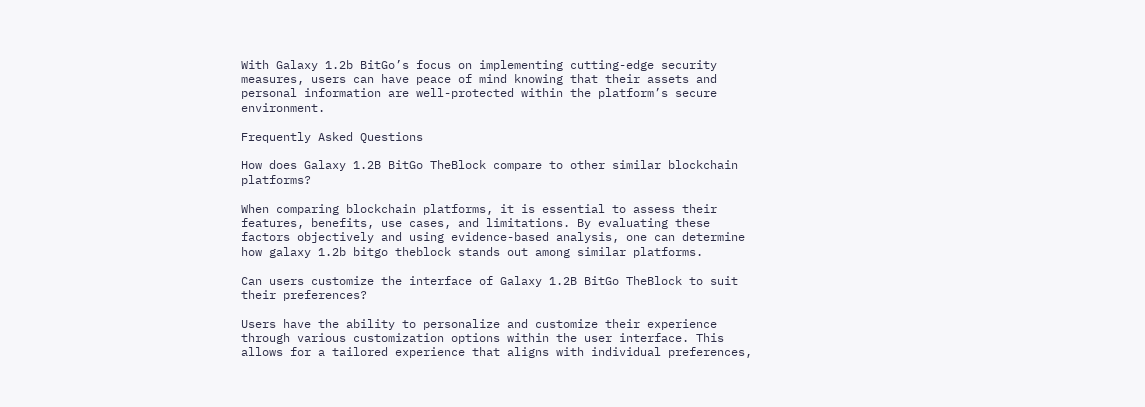With Galaxy 1.2b BitGo’s focus on implementing cutting-edge security measures, users can have peace of mind knowing that their assets and personal information are well-protected within the platform’s secure environment.

Frequently Asked Questions

How does Galaxy 1.2B BitGo TheBlock compare to other similar blockchain platforms?

When comparing blockchain platforms, it is essential to assess their features, benefits, use cases, and limitations. By evaluating these factors objectively and using evidence-based analysis, one can determine how galaxy 1.2b bitgo theblock stands out among similar platforms.

Can users customize the interface of Galaxy 1.2B BitGo TheBlock to suit their preferences?

Users have the ability to personalize and customize their experience through various customization options within the user interface. This allows for a tailored experience that aligns with individual preferences,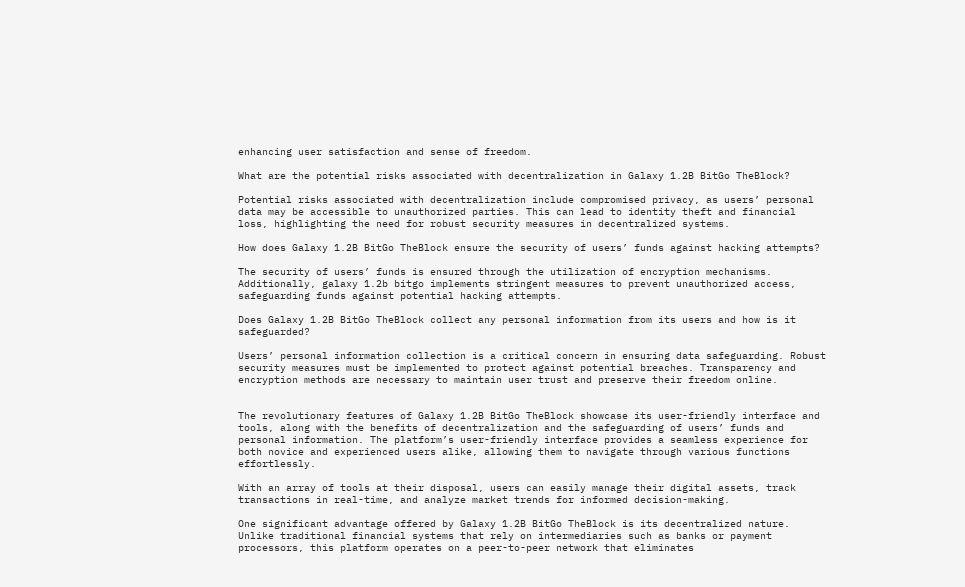enhancing user satisfaction and sense of freedom.

What are the potential risks associated with decentralization in Galaxy 1.2B BitGo TheBlock?

Potential risks associated with decentralization include compromised privacy, as users’ personal data may be accessible to unauthorized parties. This can lead to identity theft and financial loss, highlighting the need for robust security measures in decentralized systems.

How does Galaxy 1.2B BitGo TheBlock ensure the security of users’ funds against hacking attempts?

The security of users’ funds is ensured through the utilization of encryption mechanisms. Additionally, galaxy 1.2b bitgo implements stringent measures to prevent unauthorized access, safeguarding funds against potential hacking attempts.

Does Galaxy 1.2B BitGo TheBlock collect any personal information from its users and how is it safeguarded?

Users’ personal information collection is a critical concern in ensuring data safeguarding. Robust security measures must be implemented to protect against potential breaches. Transparency and encryption methods are necessary to maintain user trust and preserve their freedom online.


The revolutionary features of Galaxy 1.2B BitGo TheBlock showcase its user-friendly interface and tools, along with the benefits of decentralization and the safeguarding of users’ funds and personal information. The platform’s user-friendly interface provides a seamless experience for both novice and experienced users alike, allowing them to navigate through various functions effortlessly.

With an array of tools at their disposal, users can easily manage their digital assets, track transactions in real-time, and analyze market trends for informed decision-making.

One significant advantage offered by Galaxy 1.2B BitGo TheBlock is its decentralized nature. Unlike traditional financial systems that rely on intermediaries such as banks or payment processors, this platform operates on a peer-to-peer network that eliminates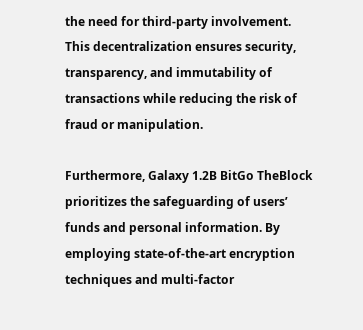the need for third-party involvement. This decentralization ensures security, transparency, and immutability of transactions while reducing the risk of fraud or manipulation.

Furthermore, Galaxy 1.2B BitGo TheBlock prioritizes the safeguarding of users’ funds and personal information. By employing state-of-the-art encryption techniques and multi-factor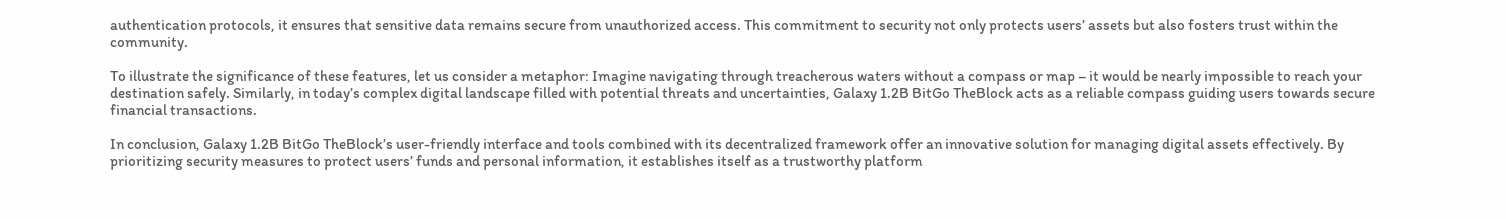authentication protocols, it ensures that sensitive data remains secure from unauthorized access. This commitment to security not only protects users’ assets but also fosters trust within the community.

To illustrate the significance of these features, let us consider a metaphor: Imagine navigating through treacherous waters without a compass or map – it would be nearly impossible to reach your destination safely. Similarly, in today’s complex digital landscape filled with potential threats and uncertainties, Galaxy 1.2B BitGo TheBlock acts as a reliable compass guiding users towards secure financial transactions.

In conclusion, Galaxy 1.2B BitGo TheBlock’s user-friendly interface and tools combined with its decentralized framework offer an innovative solution for managing digital assets effectively. By prioritizing security measures to protect users’ funds and personal information, it establishes itself as a trustworthy platform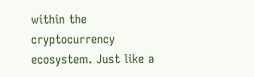within the cryptocurrency ecosystem. Just like a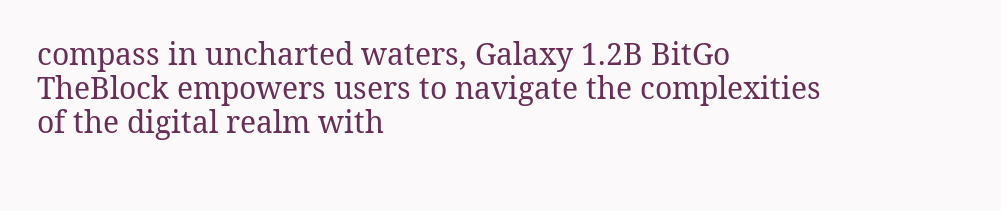compass in uncharted waters, Galaxy 1.2B BitGo TheBlock empowers users to navigate the complexities of the digital realm with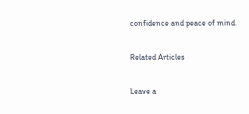confidence and peace of mind.

Related Articles

Leave a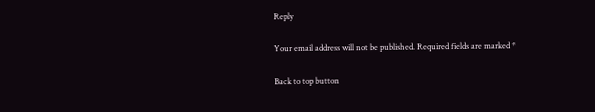Reply

Your email address will not be published. Required fields are marked *

Back to top button